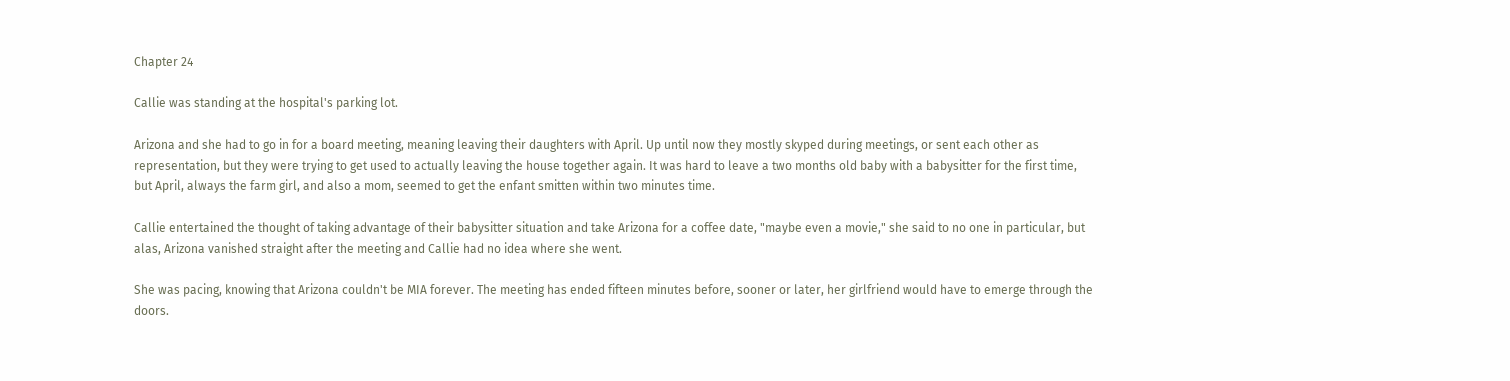Chapter 24

Callie was standing at the hospital's parking lot.

Arizona and she had to go in for a board meeting, meaning leaving their daughters with April. Up until now they mostly skyped during meetings, or sent each other as representation, but they were trying to get used to actually leaving the house together again. It was hard to leave a two months old baby with a babysitter for the first time, but April, always the farm girl, and also a mom, seemed to get the enfant smitten within two minutes time.

Callie entertained the thought of taking advantage of their babysitter situation and take Arizona for a coffee date, "maybe even a movie," she said to no one in particular, but alas, Arizona vanished straight after the meeting and Callie had no idea where she went.

She was pacing, knowing that Arizona couldn't be MIA forever. The meeting has ended fifteen minutes before, sooner or later, her girlfriend would have to emerge through the doors.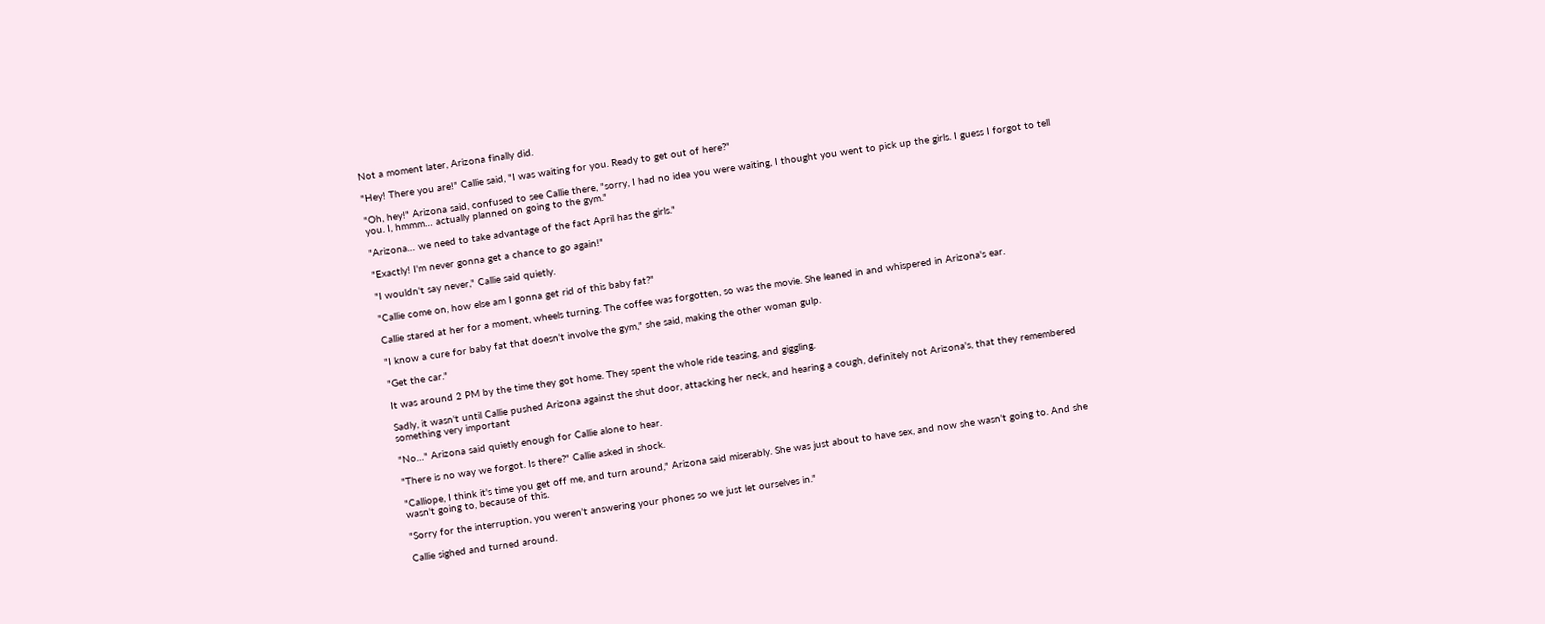Not a moment later, Arizona finally did.

"Hey! There you are!" Callie said, "I was waiting for you. Ready to get out of here?"

"Oh, hey!" Arizona said, confused to see Callie there, "sorry, I had no idea you were waiting, I thought you went to pick up the girls. I guess I forgot to tell you. I, hmmm… actually planned on going to the gym."

"Arizona… we need to take advantage of the fact April has the girls."

"Exactly! I'm never gonna get a chance to go again!"

"I wouldn't say never," Callie said quietly.

"Callie come on, how else am I gonna get rid of this baby fat?"

Callie stared at her for a moment, wheels turning. The coffee was forgotten, so was the movie. She leaned in and whispered in Arizona's ear.

"I know a cure for baby fat that doesn't involve the gym," she said, making the other woman gulp.

"Get the car."

It was around 2 PM by the time they got home. They spent the whole ride teasing, and giggling.

Sadly, it wasn't until Callie pushed Arizona against the shut door, attacking her neck, and hearing a cough, definitely not Arizona's, that they remembered something very important

"No…" Arizona said quietly enough for Callie alone to hear.

"There is no way we forgot. Is there?" Callie asked in shock.

"Calliope, I think it's time you get off me, and turn around," Arizona said miserably. She was just about to have sex, and now she wasn't going to. And she wasn't going to, because of this.

"Sorry for the interruption, you weren't answering your phones so we just let ourselves in."

Callie sighed and turned around.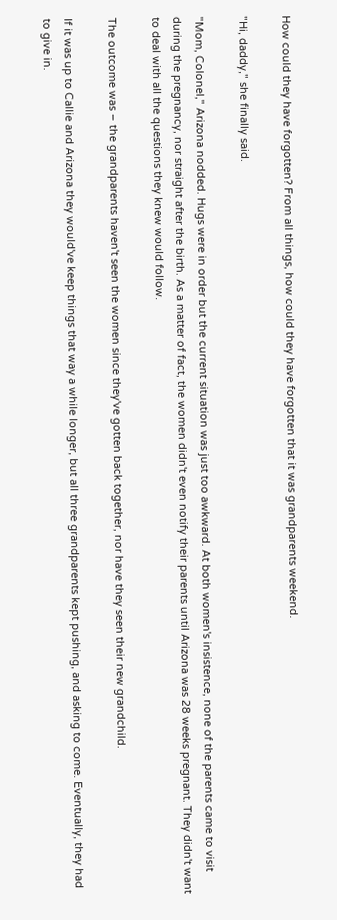How could they have forgotten? From all things, how could they have forgotten that it was grandparents weekend.

"Hi, daddy," she finally said.

"Mom, Colonel," Arizona nodded. Hugs were in order but the current situation was just too awkward. At both women's insistence, none of the parents came to visit during the pregnancy, nor straight after the birth. As a matter of fact, the women didn't even notify their parents until Arizona was 28 weeks pregnant. They didn't want to deal with all the questions they knew would follow.

The outcome was – the grandparents haven't seen the women since they've gotten back together, nor have they seen their new grandchild.

If it was up to Callie and Arizona they would've keep things that way a while longer, but all three grandparents kept pushing, and asking to come. Eventually, they had to give in.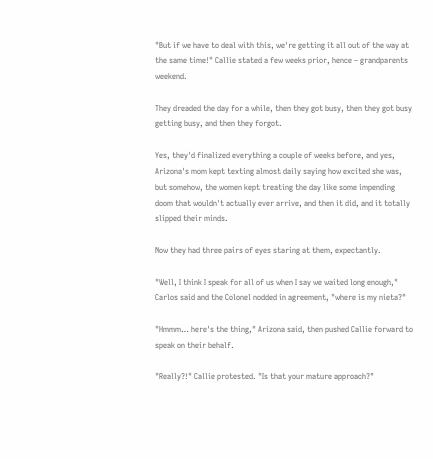"But if we have to deal with this, we're getting it all out of the way at the same time!" Callie stated a few weeks prior, hence – grandparents weekend.

They dreaded the day for a while, then they got busy, then they got busy getting busy, and then they forgot.

Yes, they'd finalized everything a couple of weeks before, and yes, Arizona's mom kept texting almost daily saying how excited she was, but somehow, the women kept treating the day like some impending doom that wouldn't actually ever arrive, and then it did, and it totally slipped their minds.

Now they had three pairs of eyes staring at them, expectantly.

"Well, I think I speak for all of us when I say we waited long enough," Carlos said and the Colonel nodded in agreement, "where is my nieta?"

"Hmmm… here's the thing," Arizona said, then pushed Callie forward to speak on their behalf.

"Really?!" Callie protested. "Is that your mature approach?"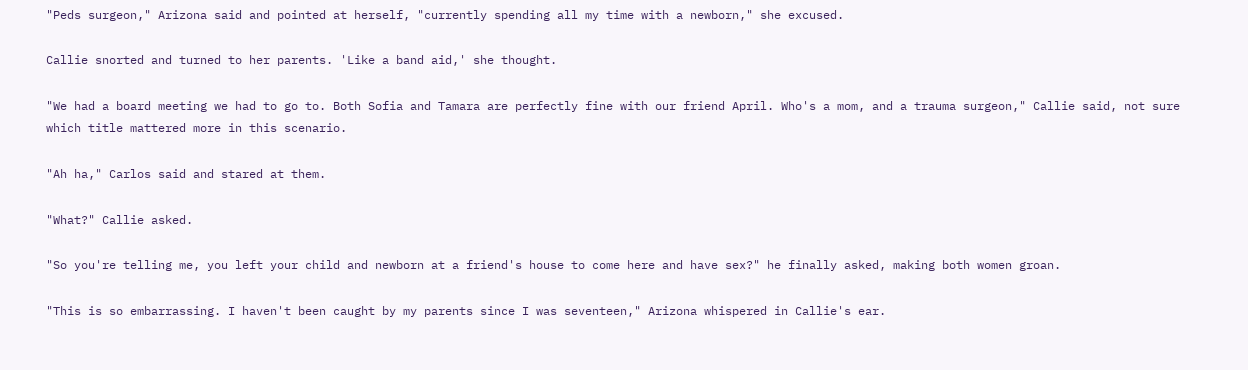"Peds surgeon," Arizona said and pointed at herself, "currently spending all my time with a newborn," she excused.

Callie snorted and turned to her parents. 'Like a band aid,' she thought.

"We had a board meeting we had to go to. Both Sofia and Tamara are perfectly fine with our friend April. Who's a mom, and a trauma surgeon," Callie said, not sure which title mattered more in this scenario.

"Ah ha," Carlos said and stared at them.

"What?" Callie asked.

"So you're telling me, you left your child and newborn at a friend's house to come here and have sex?" he finally asked, making both women groan.

"This is so embarrassing. I haven't been caught by my parents since I was seventeen," Arizona whispered in Callie's ear.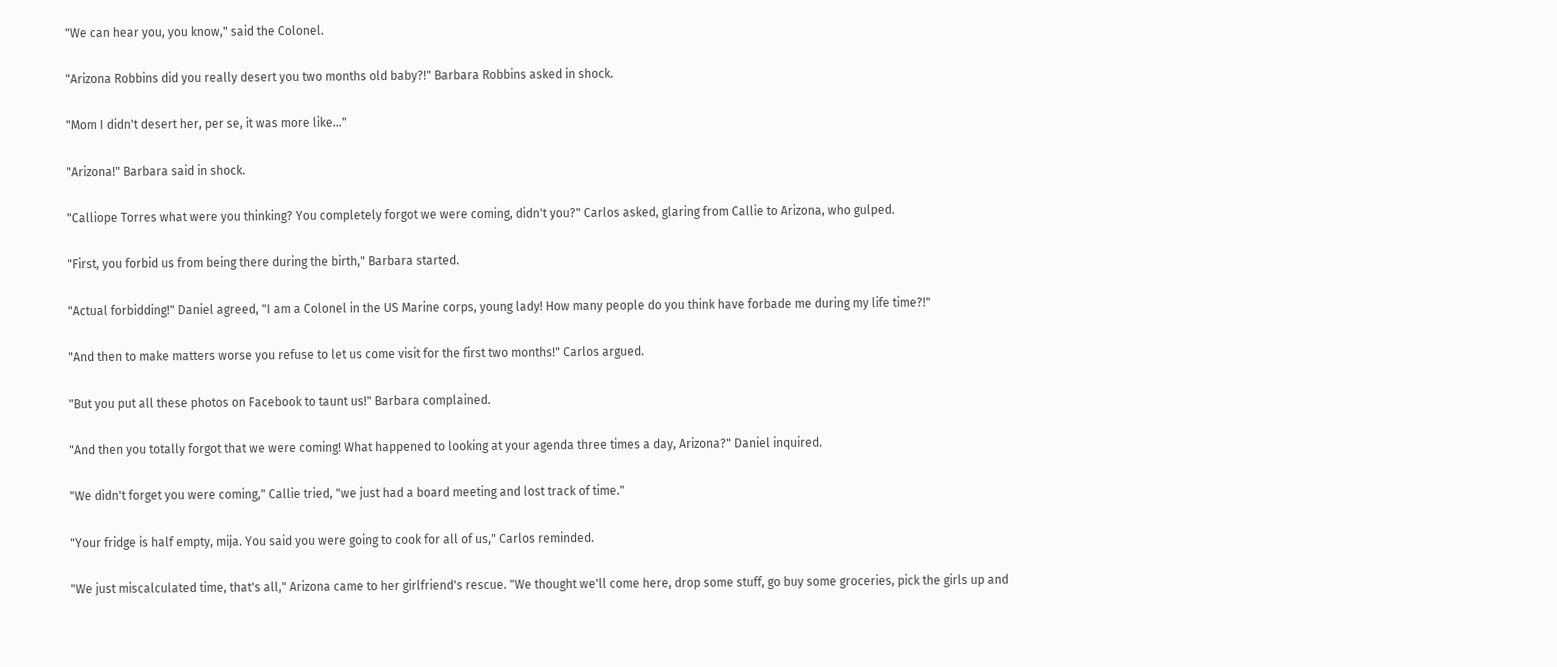"We can hear you, you know," said the Colonel.

"Arizona Robbins did you really desert you two months old baby?!" Barbara Robbins asked in shock.

"Mom I didn't desert her, per se, it was more like…"

"Arizona!" Barbara said in shock.

"Calliope Torres what were you thinking? You completely forgot we were coming, didn't you?" Carlos asked, glaring from Callie to Arizona, who gulped.

"First, you forbid us from being there during the birth," Barbara started.

"Actual forbidding!" Daniel agreed, "I am a Colonel in the US Marine corps, young lady! How many people do you think have forbade me during my life time?!"

"And then to make matters worse you refuse to let us come visit for the first two months!" Carlos argued.

"But you put all these photos on Facebook to taunt us!" Barbara complained.

"And then you totally forgot that we were coming! What happened to looking at your agenda three times a day, Arizona?" Daniel inquired.

"We didn't forget you were coming," Callie tried, "we just had a board meeting and lost track of time."

"Your fridge is half empty, mija. You said you were going to cook for all of us," Carlos reminded.

"We just miscalculated time, that's all," Arizona came to her girlfriend's rescue. "We thought we'll come here, drop some stuff, go buy some groceries, pick the girls up and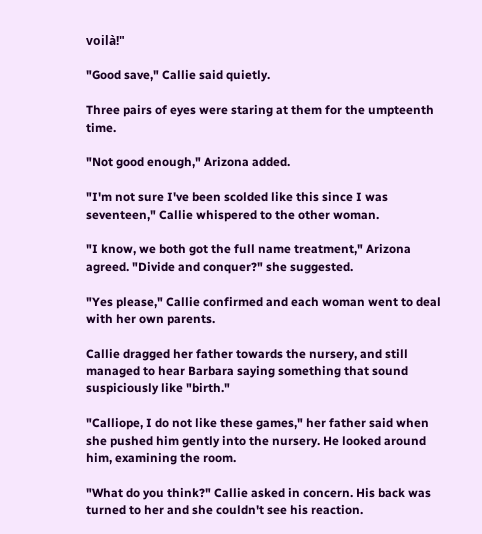voilà!"

"Good save," Callie said quietly.

Three pairs of eyes were staring at them for the umpteenth time.

"Not good enough," Arizona added.

"I'm not sure I've been scolded like this since I was seventeen," Callie whispered to the other woman.

"I know, we both got the full name treatment," Arizona agreed. "Divide and conquer?" she suggested.

"Yes please," Callie confirmed and each woman went to deal with her own parents.

Callie dragged her father towards the nursery, and still managed to hear Barbara saying something that sound suspiciously like "birth."

"Calliope, I do not like these games," her father said when she pushed him gently into the nursery. He looked around him, examining the room.

"What do you think?" Callie asked in concern. His back was turned to her and she couldn't see his reaction.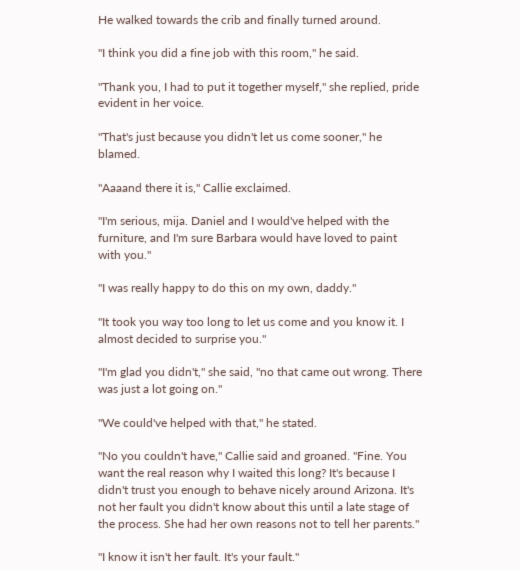He walked towards the crib and finally turned around.

"I think you did a fine job with this room," he said.

"Thank you, I had to put it together myself," she replied, pride evident in her voice.

"That's just because you didn't let us come sooner," he blamed.

"Aaaand there it is," Callie exclaimed.

"I'm serious, mija. Daniel and I would've helped with the furniture, and I'm sure Barbara would have loved to paint with you."

"I was really happy to do this on my own, daddy."

"It took you way too long to let us come and you know it. I almost decided to surprise you."

"I'm glad you didn't," she said, "no that came out wrong. There was just a lot going on."

"We could've helped with that," he stated.

"No you couldn't have," Callie said and groaned. "Fine. You want the real reason why I waited this long? It's because I didn't trust you enough to behave nicely around Arizona. It's not her fault you didn't know about this until a late stage of the process. She had her own reasons not to tell her parents."

"I know it isn't her fault. It's your fault."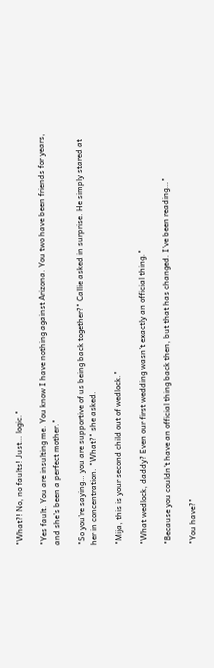"What?! No, no faults! Just… logic."

"Yes fault. You are insulting me. You know I have nothing against Arizona. You two have been friends for years, and she's been a perfect mother."

"So you're saying… you are supportive of us being back together?" Callie asked in surprise. He simply stared at her in concentration. "What?" she asked.

"Mija, this is your second child out of wedlock."

"What wedlock, daddy? Even our first wedding wasn't exactly an official thing."

"Because you couldn't have an official thing back then, but that has changed. I've been reading…"

"You have?"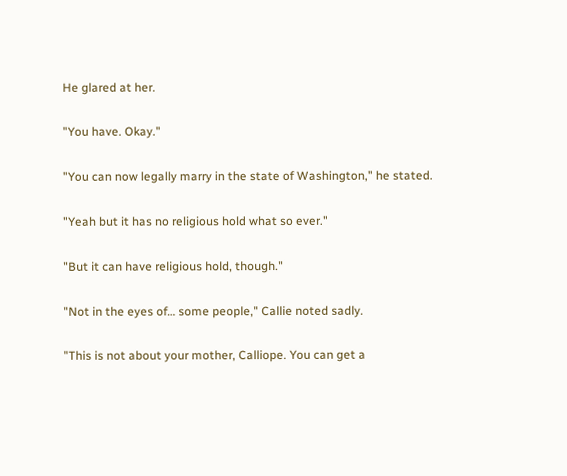He glared at her.

"You have. Okay."

"You can now legally marry in the state of Washington," he stated.

"Yeah but it has no religious hold what so ever."

"But it can have religious hold, though."

"Not in the eyes of… some people," Callie noted sadly.

"This is not about your mother, Calliope. You can get a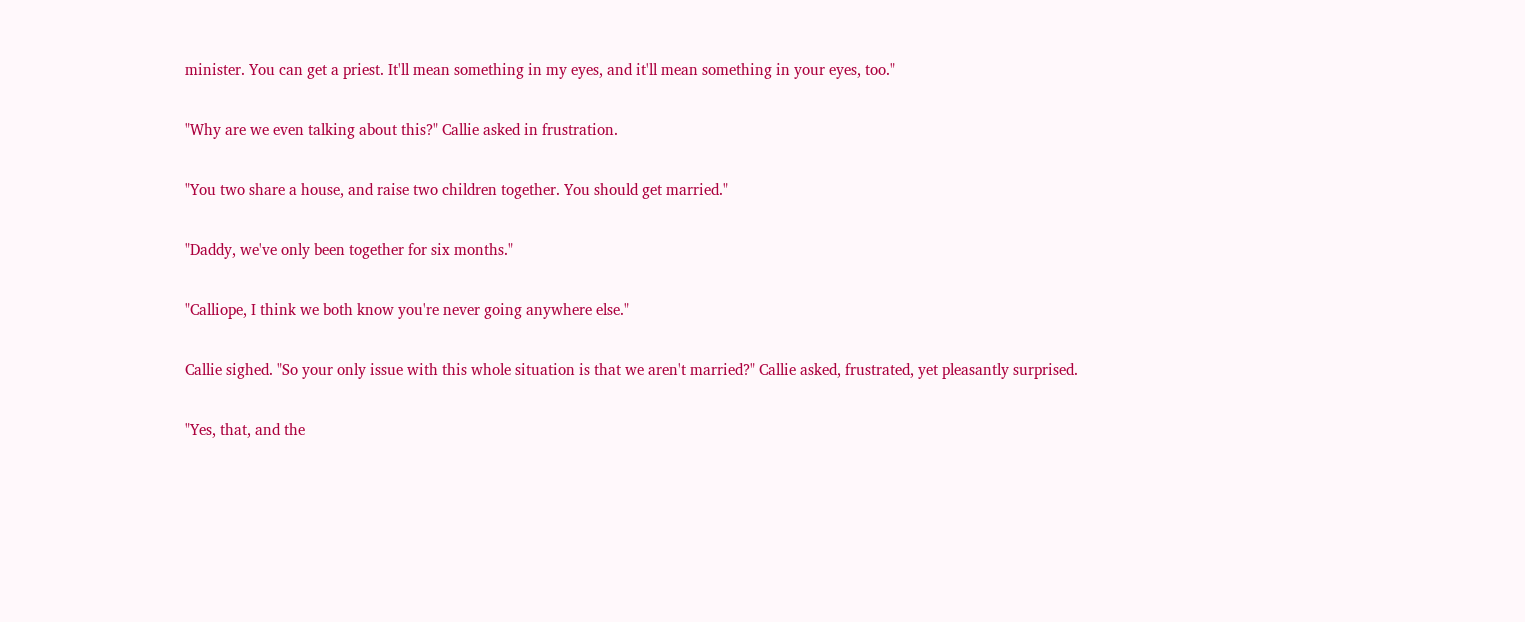minister. You can get a priest. It'll mean something in my eyes, and it'll mean something in your eyes, too."

"Why are we even talking about this?" Callie asked in frustration.

"You two share a house, and raise two children together. You should get married."

"Daddy, we've only been together for six months."

"Calliope, I think we both know you're never going anywhere else."

Callie sighed. "So your only issue with this whole situation is that we aren't married?" Callie asked, frustrated, yet pleasantly surprised.

"Yes, that, and the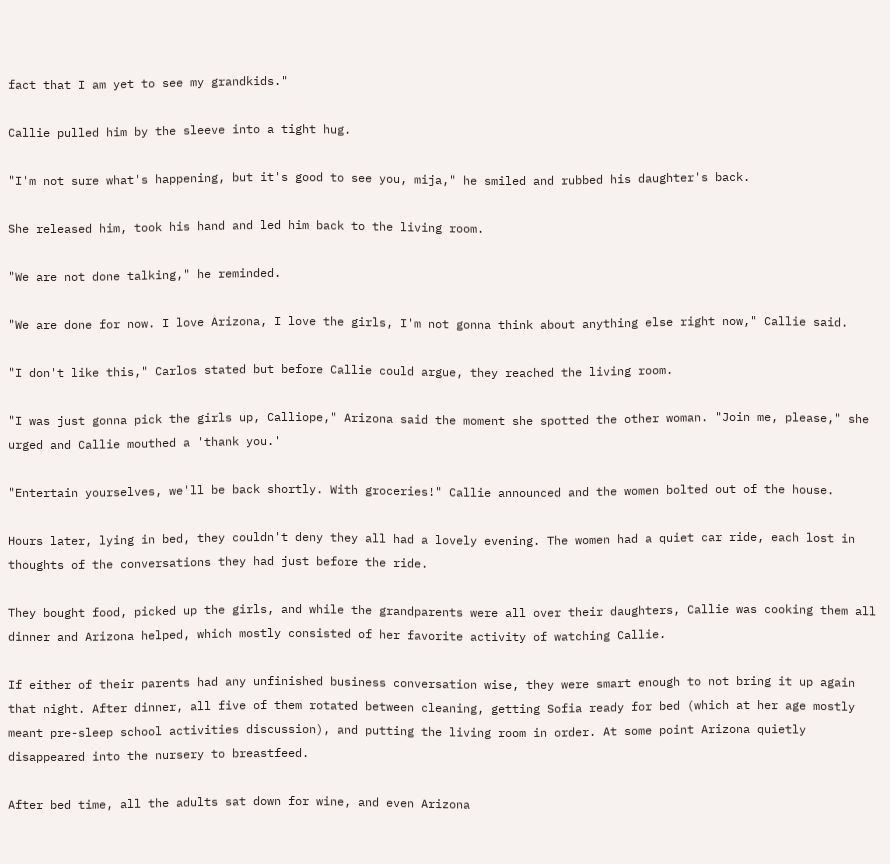fact that I am yet to see my grandkids."

Callie pulled him by the sleeve into a tight hug.

"I'm not sure what's happening, but it's good to see you, mija," he smiled and rubbed his daughter's back.

She released him, took his hand and led him back to the living room.

"We are not done talking," he reminded.

"We are done for now. I love Arizona, I love the girls, I'm not gonna think about anything else right now," Callie said.

"I don't like this," Carlos stated but before Callie could argue, they reached the living room.

"I was just gonna pick the girls up, Calliope," Arizona said the moment she spotted the other woman. "Join me, please," she urged and Callie mouthed a 'thank you.'

"Entertain yourselves, we'll be back shortly. With groceries!" Callie announced and the women bolted out of the house.

Hours later, lying in bed, they couldn't deny they all had a lovely evening. The women had a quiet car ride, each lost in thoughts of the conversations they had just before the ride.

They bought food, picked up the girls, and while the grandparents were all over their daughters, Callie was cooking them all dinner and Arizona helped, which mostly consisted of her favorite activity of watching Callie.

If either of their parents had any unfinished business conversation wise, they were smart enough to not bring it up again that night. After dinner, all five of them rotated between cleaning, getting Sofia ready for bed (which at her age mostly meant pre-sleep school activities discussion), and putting the living room in order. At some point Arizona quietly disappeared into the nursery to breastfeed.

After bed time, all the adults sat down for wine, and even Arizona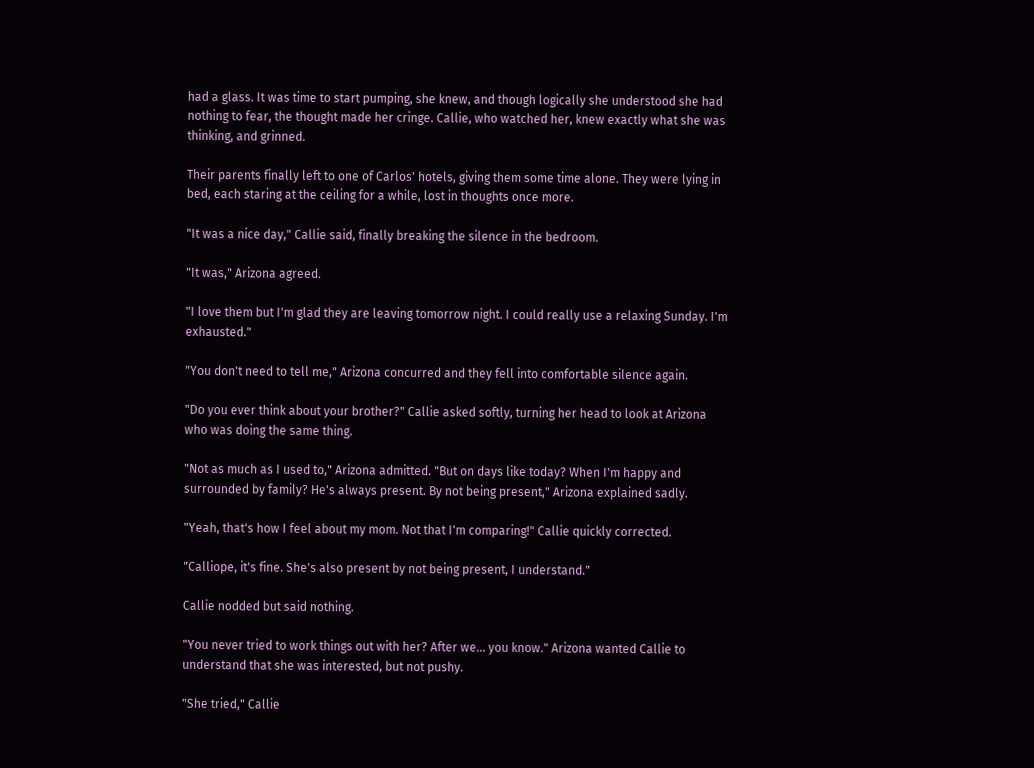had a glass. It was time to start pumping, she knew, and though logically she understood she had nothing to fear, the thought made her cringe. Callie, who watched her, knew exactly what she was thinking, and grinned.

Their parents finally left to one of Carlos' hotels, giving them some time alone. They were lying in bed, each staring at the ceiling for a while, lost in thoughts once more.

"It was a nice day," Callie said, finally breaking the silence in the bedroom.

"It was," Arizona agreed.

"I love them but I'm glad they are leaving tomorrow night. I could really use a relaxing Sunday. I'm exhausted."

"You don't need to tell me," Arizona concurred and they fell into comfortable silence again.

"Do you ever think about your brother?" Callie asked softly, turning her head to look at Arizona who was doing the same thing.

"Not as much as I used to," Arizona admitted. "But on days like today? When I'm happy and surrounded by family? He's always present. By not being present," Arizona explained sadly.

"Yeah, that's how I feel about my mom. Not that I'm comparing!" Callie quickly corrected.

"Calliope, it's fine. She's also present by not being present, I understand."

Callie nodded but said nothing.

"You never tried to work things out with her? After we… you know." Arizona wanted Callie to understand that she was interested, but not pushy.

"She tried," Callie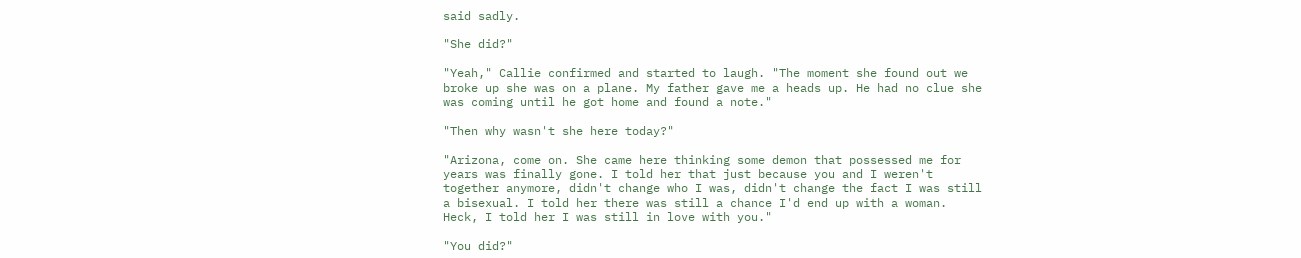said sadly.

"She did?"

"Yeah," Callie confirmed and started to laugh. "The moment she found out we broke up she was on a plane. My father gave me a heads up. He had no clue she was coming until he got home and found a note."

"Then why wasn't she here today?"

"Arizona, come on. She came here thinking some demon that possessed me for years was finally gone. I told her that just because you and I weren't together anymore, didn't change who I was, didn't change the fact I was still a bisexual. I told her there was still a chance I'd end up with a woman. Heck, I told her I was still in love with you."

"You did?"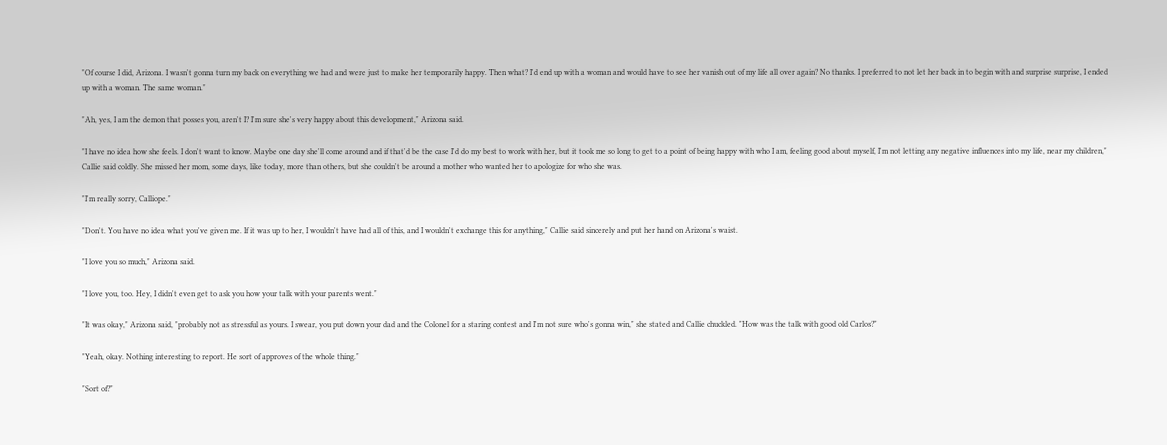"Of course I did, Arizona. I wasn't gonna turn my back on everything we had and were just to make her temporarily happy. Then what? I'd end up with a woman and would have to see her vanish out of my life all over again? No thanks. I preferred to not let her back in to begin with and surprise surprise, I ended up with a woman. The same woman."

"Ah, yes, I am the demon that posses you, aren't I? I'm sure she's very happy about this development," Arizona said.

"I have no idea how she feels. I don't want to know. Maybe one day she'll come around and if that'd be the case I'd do my best to work with her, but it took me so long to get to a point of being happy with who I am, feeling good about myself, I'm not letting any negative influences into my life, near my children," Callie said coldly. She missed her mom, some days, like today, more than others, but she couldn't be around a mother who wanted her to apologize for who she was.

"I'm really sorry, Calliope."

"Don't. You have no idea what you've given me. If it was up to her, I wouldn't have had all of this, and I wouldn't exchange this for anything," Callie said sincerely and put her hand on Arizona's waist.

"I love you so much," Arizona said.

"I love you, too. Hey, I didn't even get to ask you how your talk with your parents went."

"It was okay," Arizona said, "probably not as stressful as yours. I swear, you put down your dad and the Colonel for a staring contest and I'm not sure who's gonna win," she stated and Callie chuckled. "How was the talk with good old Carlos?"

"Yeah, okay. Nothing interesting to report. He sort of approves of the whole thing."

"Sort of?"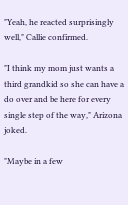"Yeah, he reacted surprisingly well," Callie confirmed.

"I think my mom just wants a third grandkid so she can have a do over and be here for every single step of the way," Arizona joked.

"Maybe in a few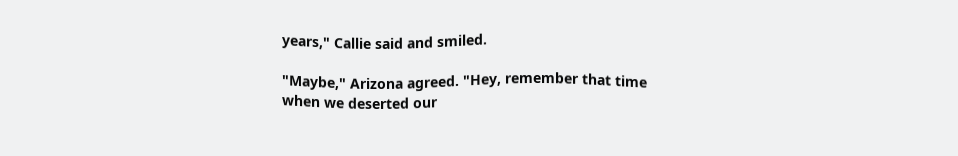years," Callie said and smiled.

"Maybe," Arizona agreed. "Hey, remember that time when we deserted our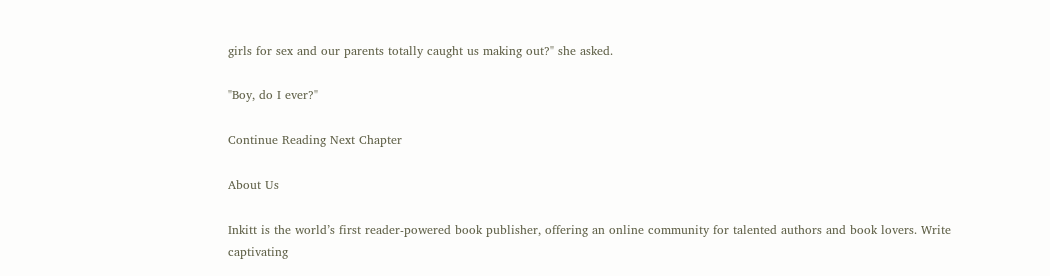girls for sex and our parents totally caught us making out?" she asked.

"Boy, do I ever?"

Continue Reading Next Chapter

About Us

Inkitt is the world’s first reader-powered book publisher, offering an online community for talented authors and book lovers. Write captivating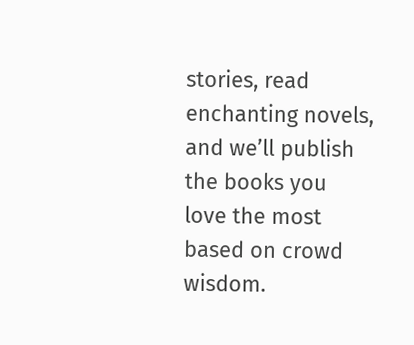stories, read enchanting novels, and we’ll publish the books you love the most based on crowd wisdom.